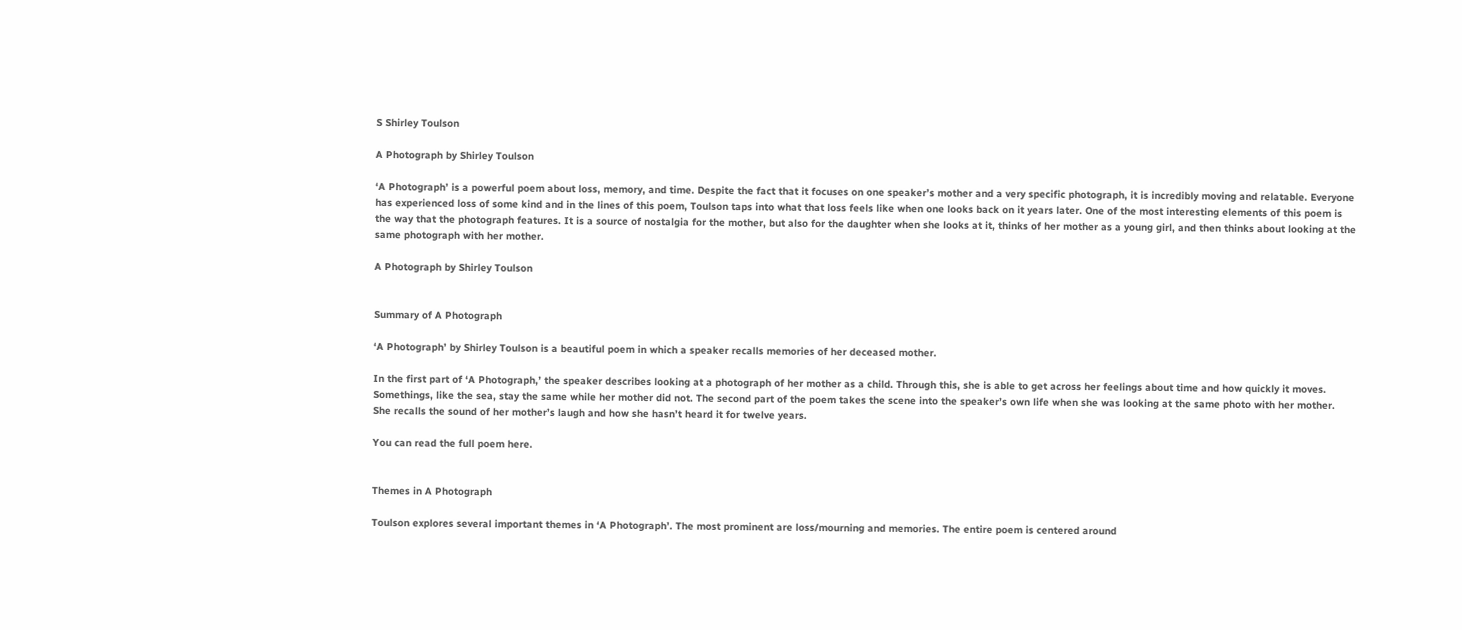S Shirley Toulson

A Photograph by Shirley Toulson

‘A Photograph’ is a powerful poem about loss, memory, and time. Despite the fact that it focuses on one speaker’s mother and a very specific photograph, it is incredibly moving and relatable. Everyone has experienced loss of some kind and in the lines of this poem, Toulson taps into what that loss feels like when one looks back on it years later. One of the most interesting elements of this poem is the way that the photograph features. It is a source of nostalgia for the mother, but also for the daughter when she looks at it, thinks of her mother as a young girl, and then thinks about looking at the same photograph with her mother.

A Photograph by Shirley Toulson


Summary of A Photograph

‘A Photograph’ by Shirley Toulson is a beautiful poem in which a speaker recalls memories of her deceased mother.

In the first part of ‘A Photograph,’ the speaker describes looking at a photograph of her mother as a child. Through this, she is able to get across her feelings about time and how quickly it moves. Somethings, like the sea, stay the same while her mother did not. The second part of the poem takes the scene into the speaker’s own life when she was looking at the same photo with her mother. She recalls the sound of her mother’s laugh and how she hasn’t heard it for twelve years.

You can read the full poem here.


Themes in A Photograph

Toulson explores several important themes in ‘A Photograph’. The most prominent are loss/mourning and memories. The entire poem is centered around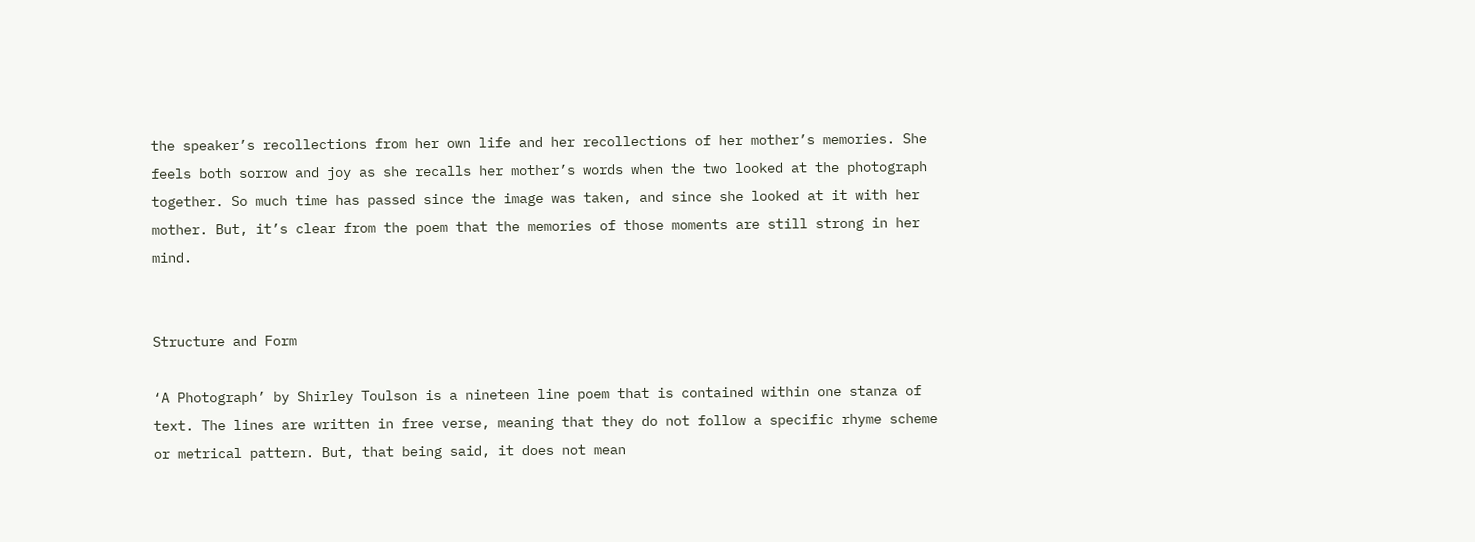the speaker’s recollections from her own life and her recollections of her mother’s memories. She feels both sorrow and joy as she recalls her mother’s words when the two looked at the photograph together. So much time has passed since the image was taken, and since she looked at it with her mother. But, it’s clear from the poem that the memories of those moments are still strong in her mind.


Structure and Form

‘A Photograph’ by Shirley Toulson is a nineteen line poem that is contained within one stanza of text. The lines are written in free verse, meaning that they do not follow a specific rhyme scheme or metrical pattern. But, that being said, it does not mean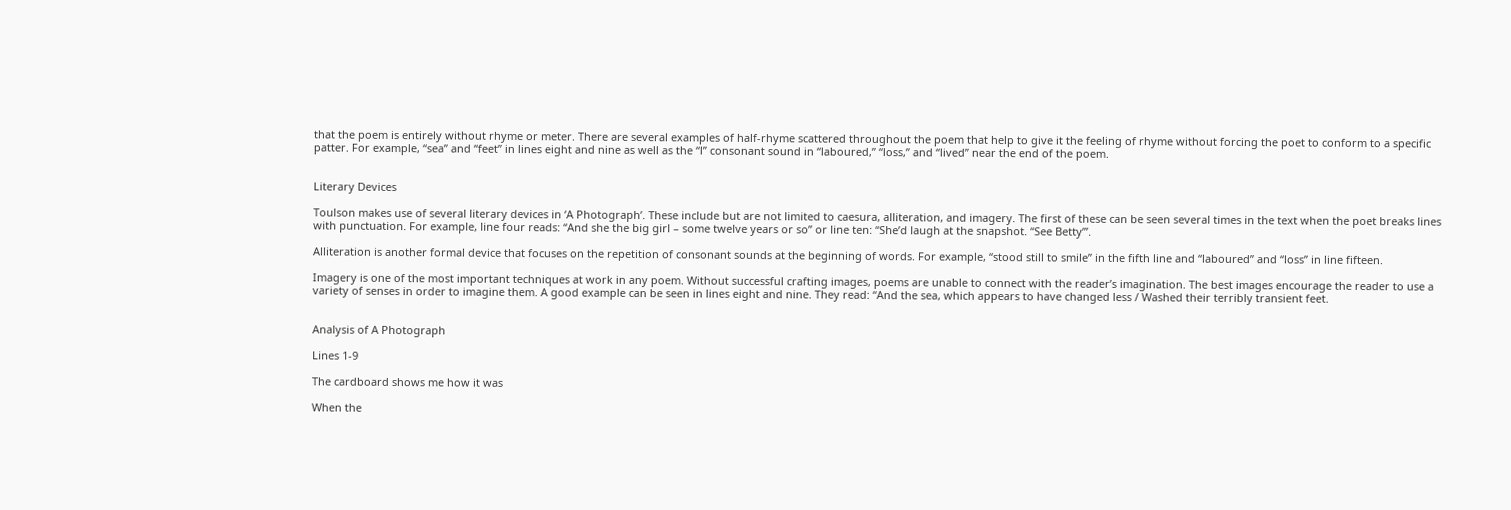that the poem is entirely without rhyme or meter. There are several examples of half-rhyme scattered throughout the poem that help to give it the feeling of rhyme without forcing the poet to conform to a specific patter. For example, “sea” and “feet” in lines eight and nine as well as the “l” consonant sound in “laboured,” “loss,” and “lived” near the end of the poem.


Literary Devices

Toulson makes use of several literary devices in ‘A Photograph’. These include but are not limited to caesura, alliteration, and imagery. The first of these can be seen several times in the text when the poet breaks lines with punctuation. For example, line four reads: “And she the big girl – some twelve years or so” or line ten: “She’d laugh at the snapshot. “See Betty’’’.

Alliteration is another formal device that focuses on the repetition of consonant sounds at the beginning of words. For example, “stood still to smile” in the fifth line and “laboured” and “loss” in line fifteen.

Imagery is one of the most important techniques at work in any poem. Without successful crafting images, poems are unable to connect with the reader’s imagination. The best images encourage the reader to use a variety of senses in order to imagine them. A good example can be seen in lines eight and nine. They read: “And the sea, which appears to have changed less / Washed their terribly transient feet.


Analysis of A Photograph

Lines 1-9

The cardboard shows me how it was

When the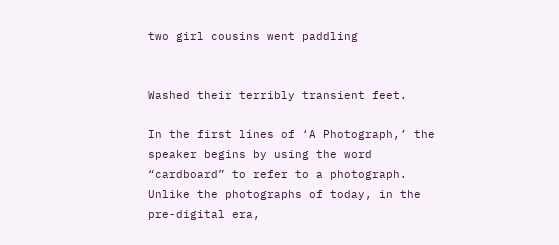two girl cousins went paddling


Washed their terribly transient feet.

In the first lines of ‘A Photograph,’ the speaker begins by using the word “cardboard” to refer to a photograph. Unlike the photographs of today, in the pre-digital era,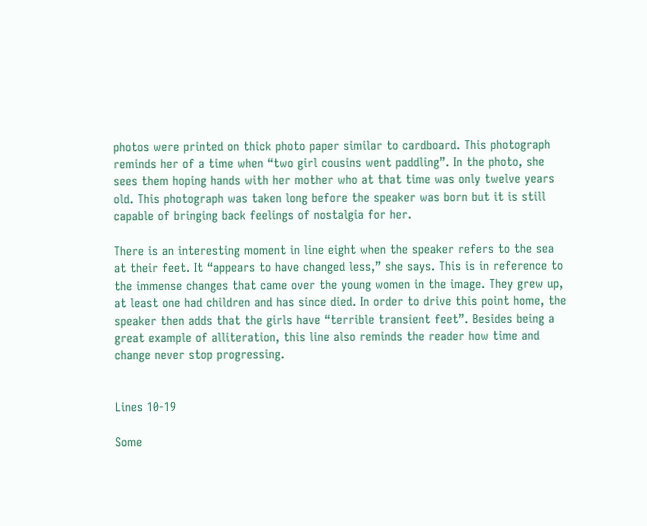photos were printed on thick photo paper similar to cardboard. This photograph reminds her of a time when “two girl cousins went paddling”. In the photo, she sees them hoping hands with her mother who at that time was only twelve years old. This photograph was taken long before the speaker was born but it is still capable of bringing back feelings of nostalgia for her.

There is an interesting moment in line eight when the speaker refers to the sea at their feet. It “appears to have changed less,” she says. This is in reference to the immense changes that came over the young women in the image. They grew up, at least one had children and has since died. In order to drive this point home, the speaker then adds that the girls have “terrible transient feet”. Besides being a great example of alliteration, this line also reminds the reader how time and change never stop progressing.


Lines 10-19

Some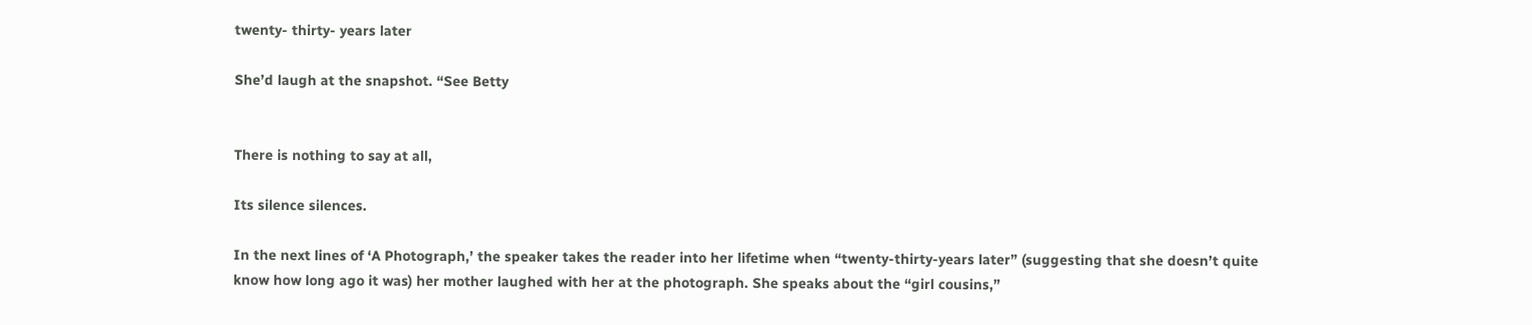twenty- thirty- years later

She’d laugh at the snapshot. “See Betty


There is nothing to say at all,

Its silence silences.

In the next lines of ‘A Photograph,’ the speaker takes the reader into her lifetime when “twenty-thirty-years later” (suggesting that she doesn’t quite know how long ago it was) her mother laughed with her at the photograph. She speaks about the “girl cousins,”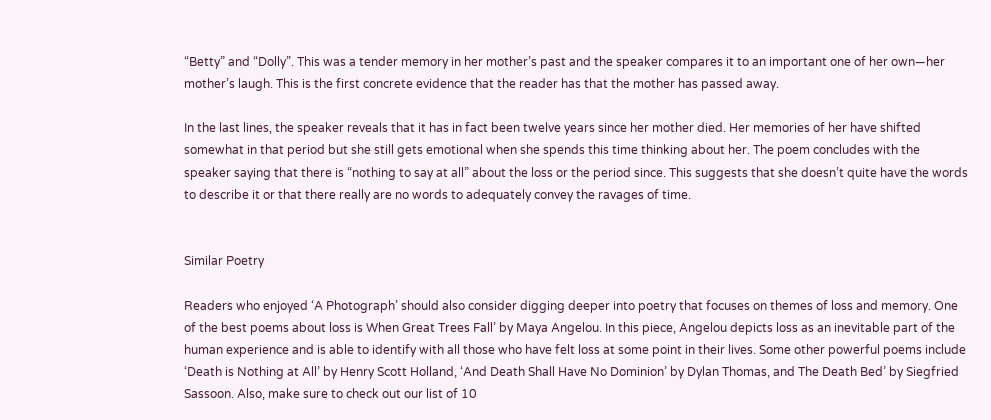“Betty” and “Dolly”. This was a tender memory in her mother’s past and the speaker compares it to an important one of her own—her mother’s laugh. This is the first concrete evidence that the reader has that the mother has passed away.

In the last lines, the speaker reveals that it has in fact been twelve years since her mother died. Her memories of her have shifted somewhat in that period but she still gets emotional when she spends this time thinking about her. The poem concludes with the speaker saying that there is “nothing to say at all” about the loss or the period since. This suggests that she doesn’t quite have the words to describe it or that there really are no words to adequately convey the ravages of time.


Similar Poetry

Readers who enjoyed ‘A Photograph’ should also consider digging deeper into poetry that focuses on themes of loss and memory. One of the best poems about loss is When Great Trees Fall’ by Maya Angelou. In this piece, Angelou depicts loss as an inevitable part of the human experience and is able to identify with all those who have felt loss at some point in their lives. Some other powerful poems include ‘Death is Nothing at All’ by Henry Scott Holland, ‘And Death Shall Have No Dominion’ by Dylan Thomas, and The Death Bed’ by Siegfried Sassoon. Also, make sure to check out our list of 10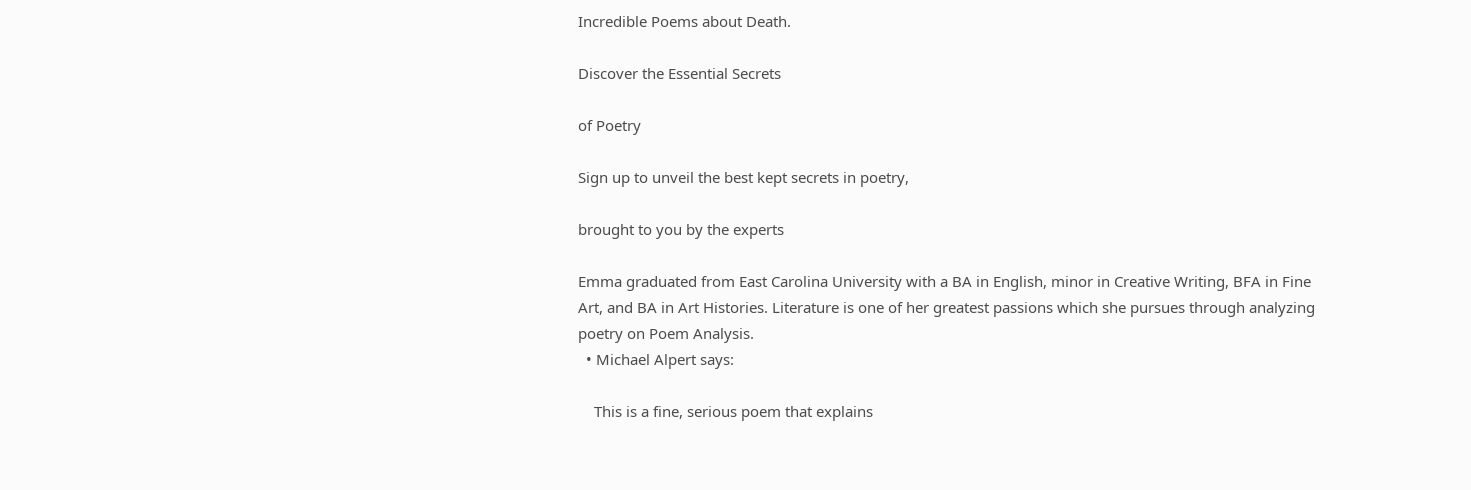Incredible Poems about Death.

Discover the Essential Secrets

of Poetry

Sign up to unveil the best kept secrets in poetry,

brought to you by the experts

Emma graduated from East Carolina University with a BA in English, minor in Creative Writing, BFA in Fine Art, and BA in Art Histories. Literature is one of her greatest passions which she pursues through analyzing poetry on Poem Analysis.
  • Michael Alpert says:

    This is a fine, serious poem that explains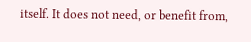itself. It does not need, or benefit from,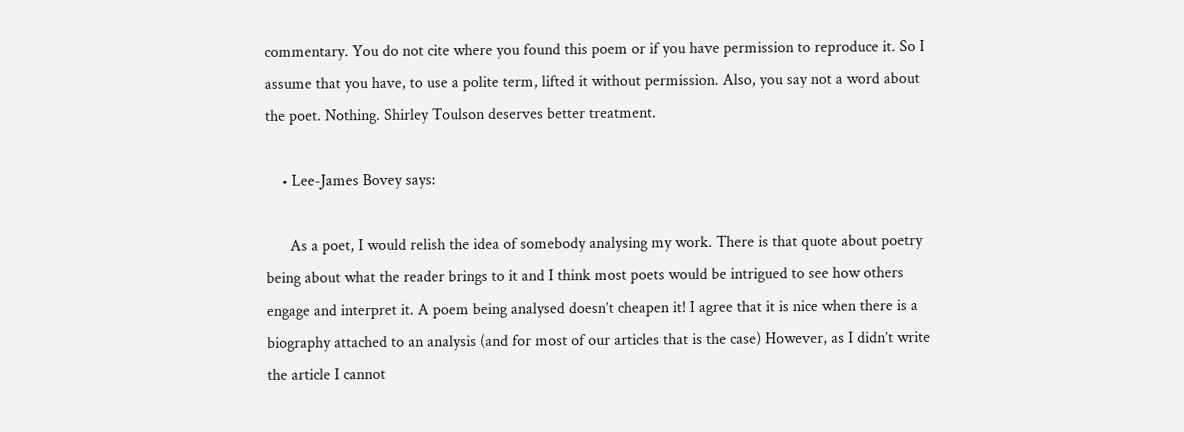commentary. You do not cite where you found this poem or if you have permission to reproduce it. So I assume that you have, to use a polite term, lifted it without permission. Also, you say not a word about the poet. Nothing. Shirley Toulson deserves better treatment.

    • Lee-James Bovey says:

      As a poet, I would relish the idea of somebody analysing my work. There is that quote about poetry being about what the reader brings to it and I think most poets would be intrigued to see how others engage and interpret it. A poem being analysed doesn’t cheapen it! I agree that it is nice when there is a biography attached to an analysis (and for most of our articles that is the case) However, as I didn’t write the article I cannot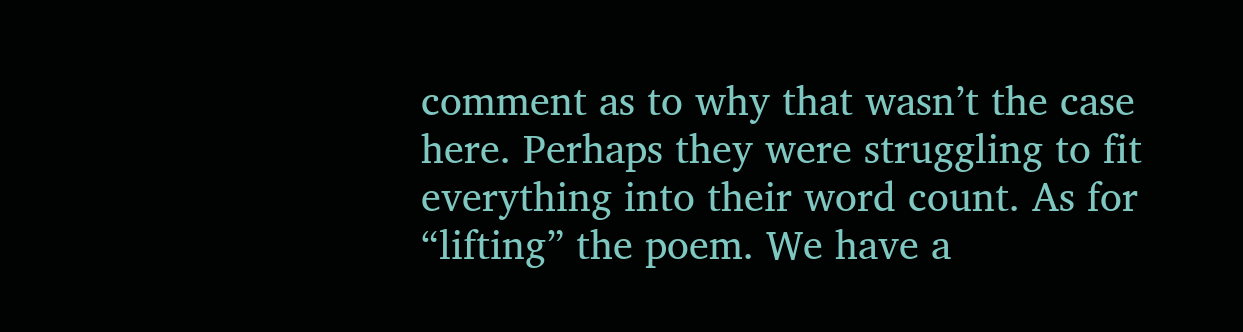comment as to why that wasn’t the case here. Perhaps they were struggling to fit everything into their word count. As for “lifting” the poem. We have a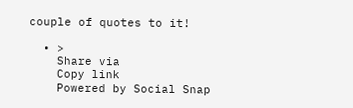couple of quotes to it!

  • >
    Share via
    Copy link
    Powered by Social Snap